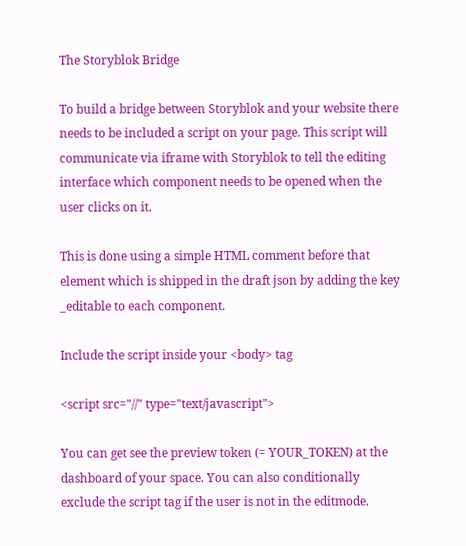The Storyblok Bridge

To build a bridge between Storyblok and your website there needs to be included a script on your page. This script will communicate via iframe with Storyblok to tell the editing interface which component needs to be opened when the user clicks on it.

This is done using a simple HTML comment before that element which is shipped in the draft json by adding the key _editable to each component.

Include the script inside your <body> tag

<script src="//" type="text/javascript">

You can get see the preview token (= YOUR_TOKEN) at the dashboard of your space. You can also conditionally exclude the script tag if the user is not in the editmode.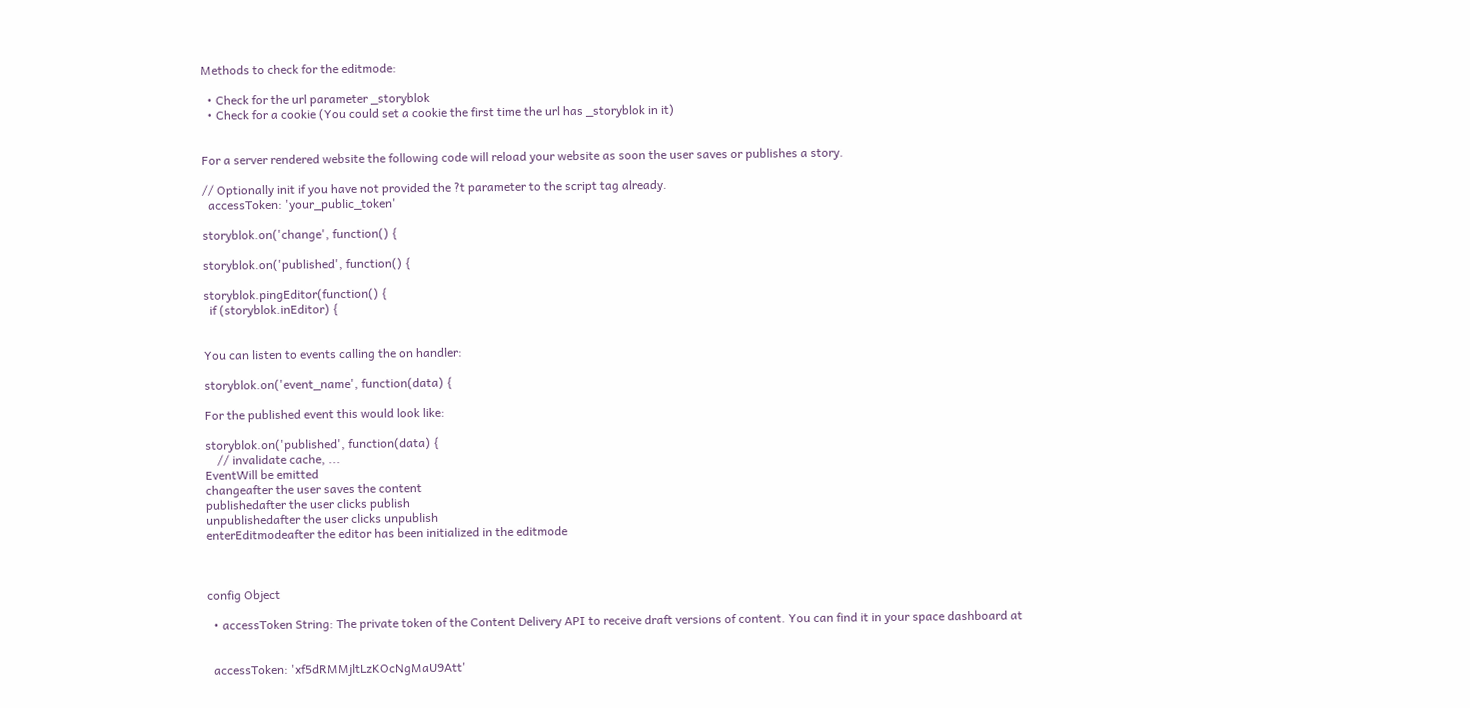Methods to check for the editmode:

  • Check for the url parameter _storyblok
  • Check for a cookie (You could set a cookie the first time the url has _storyblok in it)


For a server rendered website the following code will reload your website as soon the user saves or publishes a story.

// Optionally init if you have not provided the ?t parameter to the script tag already.
  accessToken: 'your_public_token'

storyblok.on('change', function() {

storyblok.on('published', function() {

storyblok.pingEditor(function() {
  if (storyblok.inEditor) {


You can listen to events calling the on handler:

storyblok.on('event_name', function(data) {

For the published event this would look like:

storyblok.on('published', function(data) {
    // invalidate cache, ...
EventWill be emitted
changeafter the user saves the content
publishedafter the user clicks publish
unpublishedafter the user clicks unpublish
enterEditmodeafter the editor has been initialized in the editmode



config Object

  • accessToken String: The private token of the Content Delivery API to receive draft versions of content. You can find it in your space dashboard at


  accessToken: 'xf5dRMMjltLzKOcNgMaU9Att'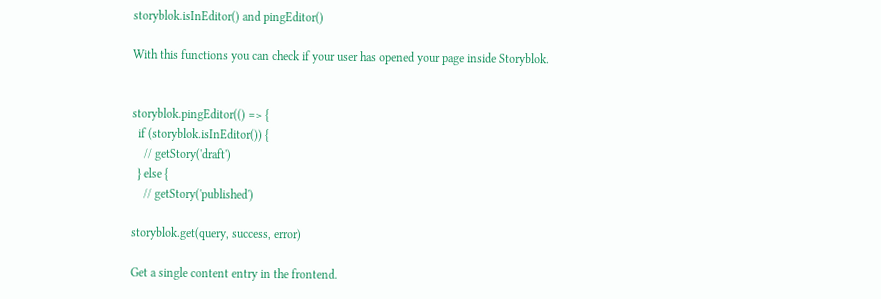storyblok.isInEditor() and pingEditor()

With this functions you can check if your user has opened your page inside Storyblok.


storyblok.pingEditor(() => {
  if (storyblok.isInEditor()) {
    // getStory('draft')
  } else {
    // getStory('published')

storyblok.get(query, success, error)

Get a single content entry in the frontend.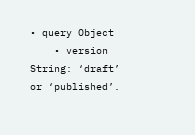• query Object
    • version String: ‘draft’ or ‘published’.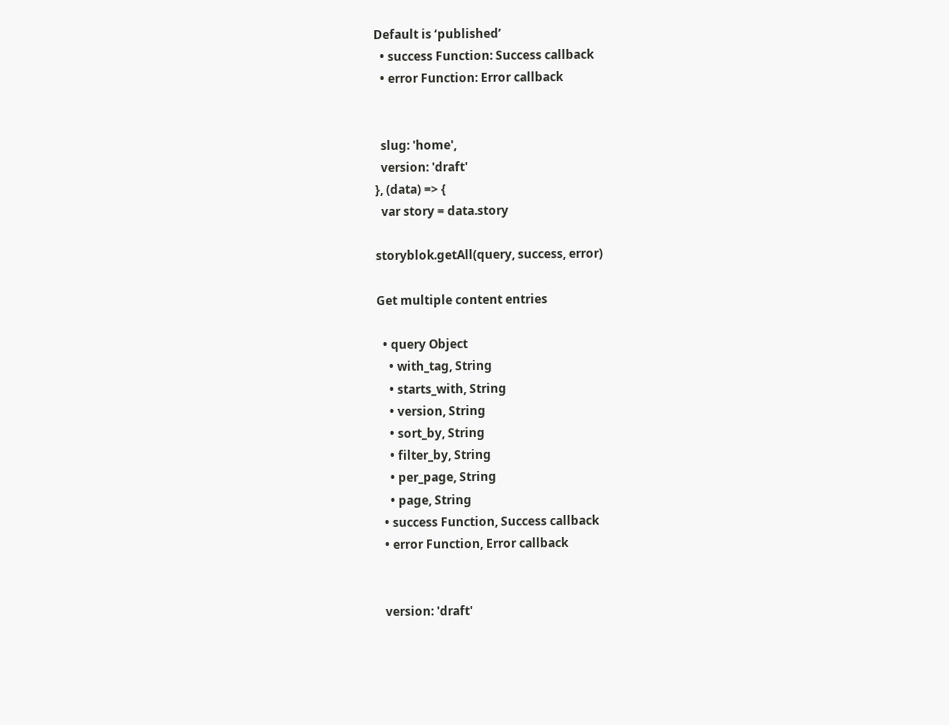Default is ‘published’
  • success Function: Success callback
  • error Function: Error callback


  slug: 'home',
  version: 'draft'
}, (data) => {
  var story = data.story

storyblok.getAll(query, success, error)

Get multiple content entries

  • query Object
    • with_tag, String
    • starts_with, String
    • version, String
    • sort_by, String
    • filter_by, String
    • per_page, String
    • page, String
  • success Function, Success callback
  • error Function, Error callback


  version: 'draft'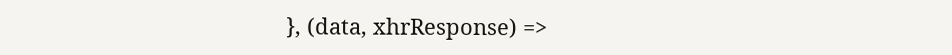}, (data, xhrResponse) =>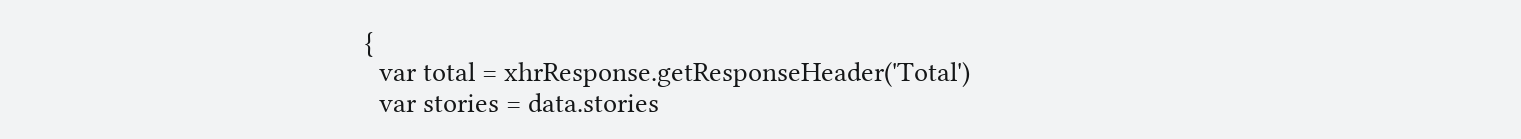{
  var total = xhrResponse.getResponseHeader('Total')
  var stories = data.stories